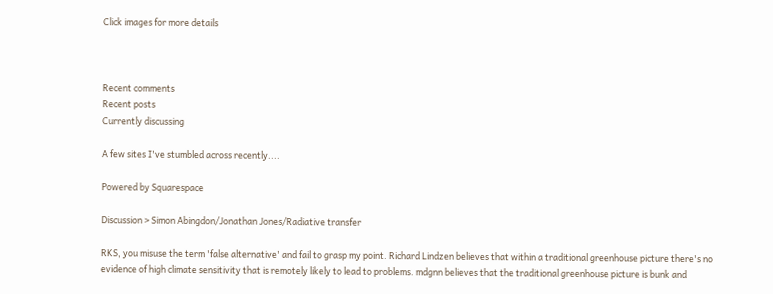Click images for more details



Recent comments
Recent posts
Currently discussing

A few sites I've stumbled across recently....

Powered by Squarespace

Discussion > Simon Abingdon/Jonathan Jones/Radiative transfer

RKS, you misuse the term 'false alternative' and fail to grasp my point. Richard Lindzen believes that within a traditional greenhouse picture there's no evidence of high climate sensitivity that is remotely likely to lead to problems. mdgnn believes that the traditional greenhouse picture is bunk and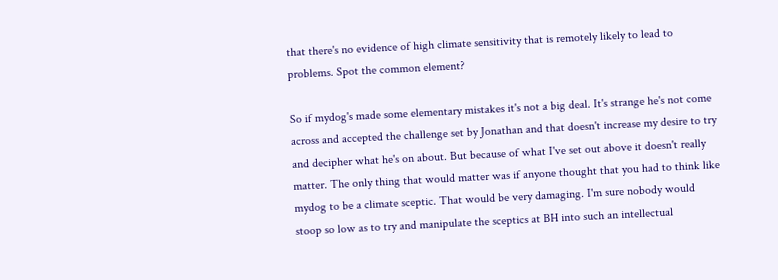that there's no evidence of high climate sensitivity that is remotely likely to lead to problems. Spot the common element?

So if mydog's made some elementary mistakes it's not a big deal. It's strange he's not come across and accepted the challenge set by Jonathan and that doesn't increase my desire to try and decipher what he's on about. But because of what I've set out above it doesn't really matter. The only thing that would matter was if anyone thought that you had to think like mydog to be a climate sceptic. That would be very damaging. I'm sure nobody would stoop so low as to try and manipulate the sceptics at BH into such an intellectual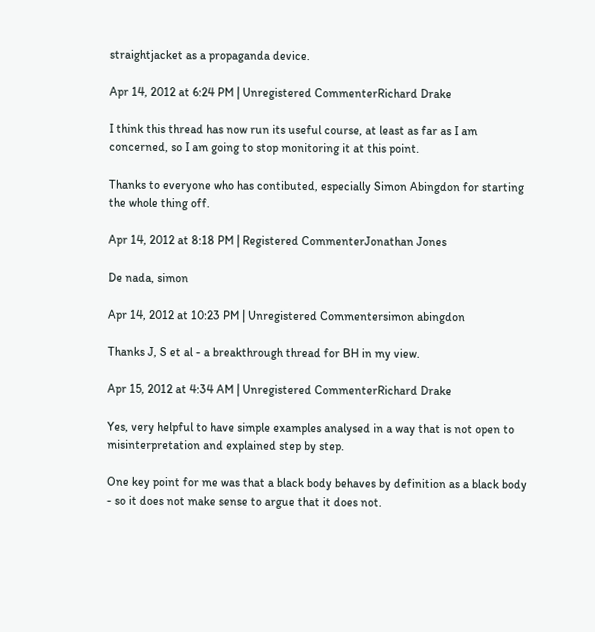straightjacket as a propaganda device.

Apr 14, 2012 at 6:24 PM | Unregistered CommenterRichard Drake

I think this thread has now run its useful course, at least as far as I am concerned, so I am going to stop monitoring it at this point.

Thanks to everyone who has contibuted, especially Simon Abingdon for starting the whole thing off.

Apr 14, 2012 at 8:18 PM | Registered CommenterJonathan Jones

De nada, simon

Apr 14, 2012 at 10:23 PM | Unregistered Commentersimon abingdon

Thanks J, S et al - a breakthrough thread for BH in my view.

Apr 15, 2012 at 4:34 AM | Unregistered CommenterRichard Drake

Yes, very helpful to have simple examples analysed in a way that is not open to misinterpretation and explained step by step.

One key point for me was that a black body behaves by definition as a black body - so it does not make sense to argue that it does not.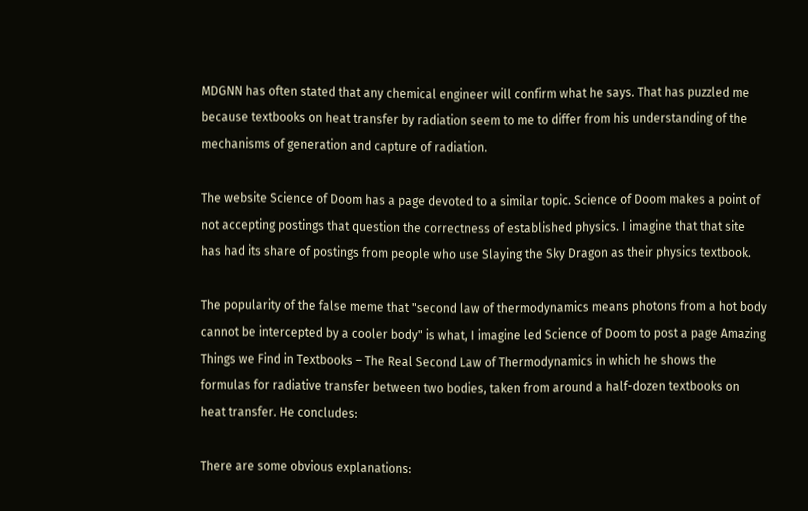MDGNN has often stated that any chemical engineer will confirm what he says. That has puzzled me because textbooks on heat transfer by radiation seem to me to differ from his understanding of the mechanisms of generation and capture of radiation.

The website Science of Doom has a page devoted to a similar topic. Science of Doom makes a point of not accepting postings that question the correctness of established physics. I imagine that that site has had its share of postings from people who use Slaying the Sky Dragon as their physics textbook.

The popularity of the false meme that "second law of thermodynamics means photons from a hot body cannot be intercepted by a cooler body" is what, I imagine led Science of Doom to post a page Amazing Things we Find in Textbooks – The Real Second Law of Thermodynamics in which he shows the formulas for radiative transfer between two bodies, taken from around a half-dozen textbooks on heat transfer. He concludes:

There are some obvious explanations: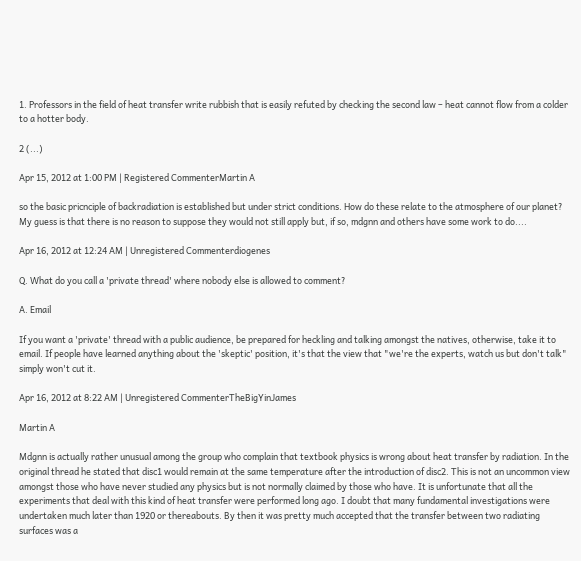1. Professors in the field of heat transfer write rubbish that is easily refuted by checking the second law – heat cannot flow from a colder to a hotter body.

2 (...)

Apr 15, 2012 at 1:00 PM | Registered CommenterMartin A

so the basic pricnciple of backradiation is established but under strict conditions. How do these relate to the atmosphere of our planet? My guess is that there is no reason to suppose they would not still apply but, if so, mdgnn and others have some work to do....

Apr 16, 2012 at 12:24 AM | Unregistered Commenterdiogenes

Q. What do you call a 'private thread' where nobody else is allowed to comment?

A. Email

If you want a 'private' thread with a public audience, be prepared for heckling and talking amongst the natives, otherwise, take it to email. If people have learned anything about the 'skeptic' position, it's that the view that "we're the experts, watch us but don't talk" simply won't cut it.

Apr 16, 2012 at 8:22 AM | Unregistered CommenterTheBigYinJames

Martin A

Mdgnn is actually rather unusual among the group who complain that textbook physics is wrong about heat transfer by radiation. In the original thread he stated that disc1 would remain at the same temperature after the introduction of disc2. This is not an uncommon view amongst those who have never studied any physics but is not normally claimed by those who have. It is unfortunate that all the experiments that deal with this kind of heat transfer were performed long ago. I doubt that many fundamental investigations were undertaken much later than 1920 or thereabouts. By then it was pretty much accepted that the transfer between two radiating surfaces was a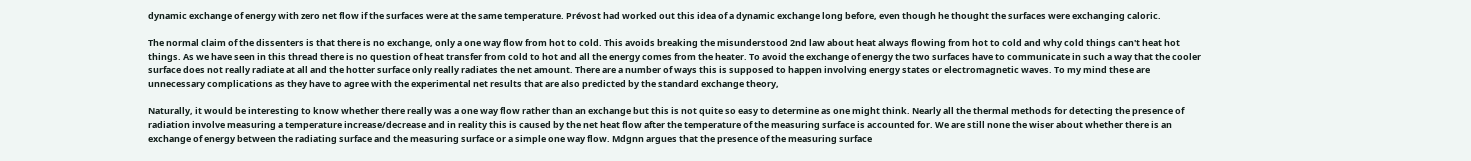dynamic exchange of energy with zero net flow if the surfaces were at the same temperature. Prévost had worked out this idea of a dynamic exchange long before, even though he thought the surfaces were exchanging caloric.

The normal claim of the dissenters is that there is no exchange, only a one way flow from hot to cold. This avoids breaking the misunderstood 2nd law about heat always flowing from hot to cold and why cold things can't heat hot things. As we have seen in this thread there is no question of heat transfer from cold to hot and all the energy comes from the heater. To avoid the exchange of energy the two surfaces have to communicate in such a way that the cooler surface does not really radiate at all and the hotter surface only really radiates the net amount. There are a number of ways this is supposed to happen involving energy states or electromagnetic waves. To my mind these are unnecessary complications as they have to agree with the experimental net results that are also predicted by the standard exchange theory,

Naturally, it would be interesting to know whether there really was a one way flow rather than an exchange but this is not quite so easy to determine as one might think. Nearly all the thermal methods for detecting the presence of radiation involve measuring a temperature increase/decrease and in reality this is caused by the net heat flow after the temperature of the measuring surface is accounted for. We are still none the wiser about whether there is an exchange of energy between the radiating surface and the measuring surface or a simple one way flow. Mdgnn argues that the presence of the measuring surface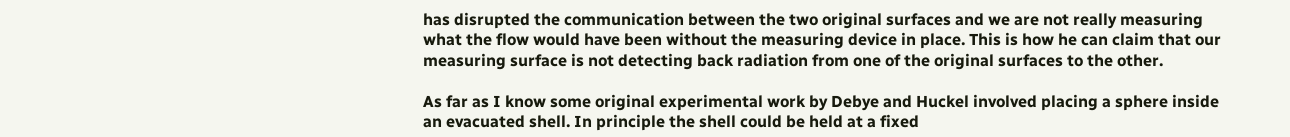has disrupted the communication between the two original surfaces and we are not really measuring what the flow would have been without the measuring device in place. This is how he can claim that our measuring surface is not detecting back radiation from one of the original surfaces to the other.

As far as I know some original experimental work by Debye and Huckel involved placing a sphere inside an evacuated shell. In principle the shell could be held at a fixed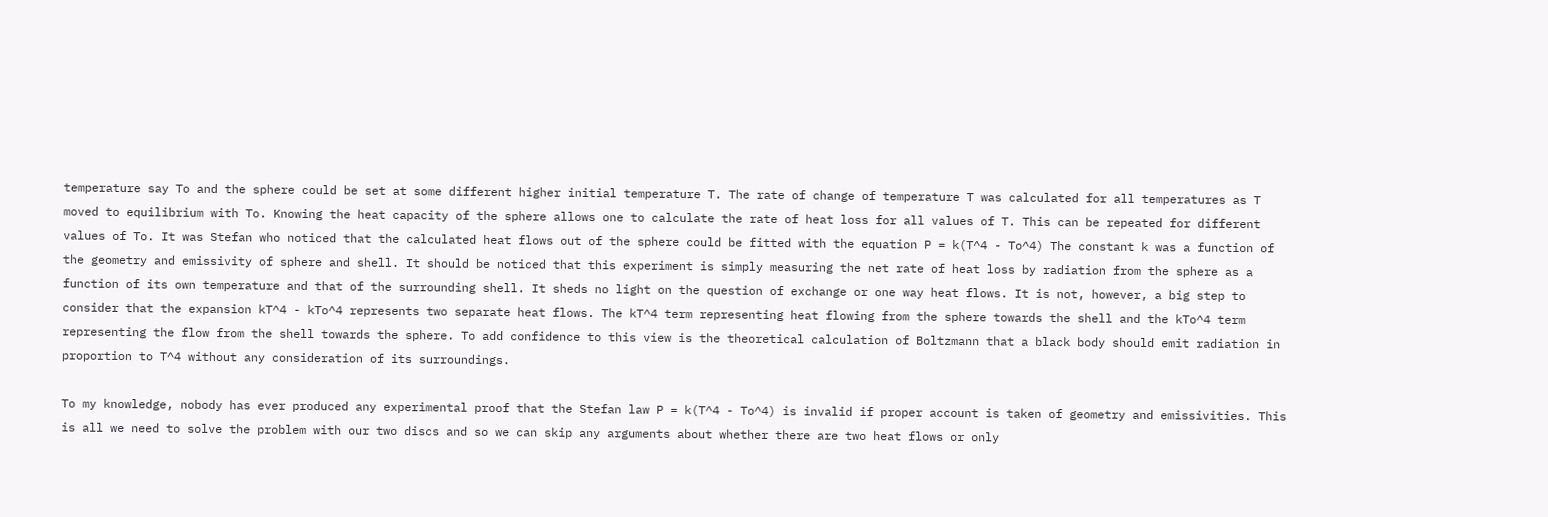temperature say To and the sphere could be set at some different higher initial temperature T. The rate of change of temperature T was calculated for all temperatures as T moved to equilibrium with To. Knowing the heat capacity of the sphere allows one to calculate the rate of heat loss for all values of T. This can be repeated for different values of To. It was Stefan who noticed that the calculated heat flows out of the sphere could be fitted with the equation P = k(T^4 - To^4) The constant k was a function of the geometry and emissivity of sphere and shell. It should be noticed that this experiment is simply measuring the net rate of heat loss by radiation from the sphere as a function of its own temperature and that of the surrounding shell. It sheds no light on the question of exchange or one way heat flows. It is not, however, a big step to consider that the expansion kT^4 - kTo^4 represents two separate heat flows. The kT^4 term representing heat flowing from the sphere towards the shell and the kTo^4 term representing the flow from the shell towards the sphere. To add confidence to this view is the theoretical calculation of Boltzmann that a black body should emit radiation in proportion to T^4 without any consideration of its surroundings.

To my knowledge, nobody has ever produced any experimental proof that the Stefan law P = k(T^4 - To^4) is invalid if proper account is taken of geometry and emissivities. This is all we need to solve the problem with our two discs and so we can skip any arguments about whether there are two heat flows or only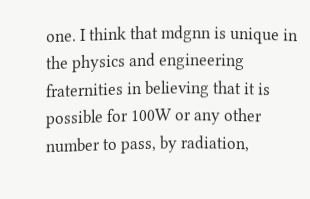one. I think that mdgnn is unique in the physics and engineering fraternities in believing that it is possible for 100W or any other number to pass, by radiation,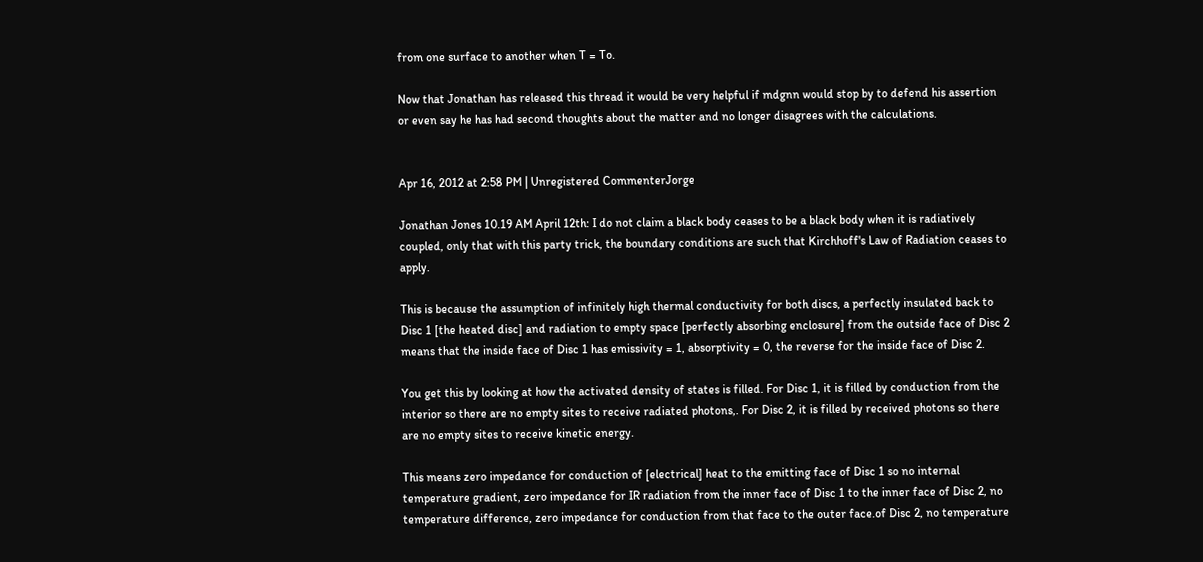from one surface to another when T = To.

Now that Jonathan has released this thread it would be very helpful if mdgnn would stop by to defend his assertion or even say he has had second thoughts about the matter and no longer disagrees with the calculations.


Apr 16, 2012 at 2:58 PM | Unregistered CommenterJorge

Jonathan Jones 10.19 AM April 12th: I do not claim a black body ceases to be a black body when it is radiatively coupled, only that with this party trick, the boundary conditions are such that Kirchhoff's Law of Radiation ceases to apply.

This is because the assumption of infinitely high thermal conductivity for both discs, a perfectly insulated back to Disc 1 [the heated disc] and radiation to empty space [perfectly absorbing enclosure] from the outside face of Disc 2 means that the inside face of Disc 1 has emissivity = 1, absorptivity = 0, the reverse for the inside face of Disc 2.

You get this by looking at how the activated density of states is filled. For Disc 1, it is filled by conduction from the interior so there are no empty sites to receive radiated photons,. For Disc 2, it is filled by received photons so there are no empty sites to receive kinetic energy.

This means zero impedance for conduction of [electrical] heat to the emitting face of Disc 1 so no internal temperature gradient, zero impedance for IR radiation from the inner face of Disc 1 to the inner face of Disc 2, no temperature difference, zero impedance for conduction from that face to the outer face.of Disc 2, no temperature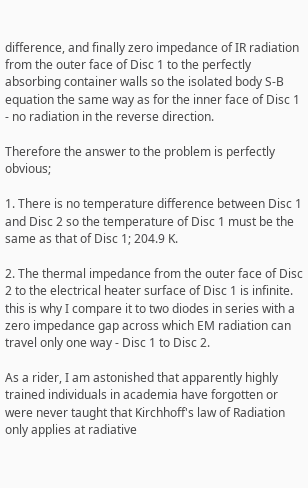difference, and finally zero impedance of IR radiation from the outer face of Disc 1 to the perfectly absorbing container walls so the isolated body S-B equation the same way as for the inner face of Disc 1 - no radiation in the reverse direction.

Therefore the answer to the problem is perfectly obvious;

1. There is no temperature difference between Disc 1 and Disc 2 so the temperature of Disc 1 must be the same as that of Disc 1; 204.9 K.

2. The thermal impedance from the outer face of Disc 2 to the electrical heater surface of Disc 1 is infinite. this is why I compare it to two diodes in series with a zero impedance gap across which EM radiation can travel only one way - Disc 1 to Disc 2.

As a rider, I am astonished that apparently highly trained individuals in academia have forgotten or were never taught that Kirchhoff's law of Radiation only applies at radiative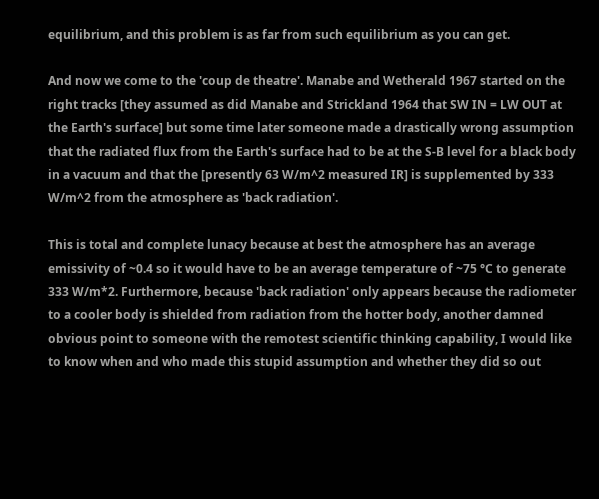equilibrium, and this problem is as far from such equilibrium as you can get.

And now we come to the 'coup de theatre'. Manabe and Wetherald 1967 started on the right tracks [they assumed as did Manabe and Strickland 1964 that SW IN = LW OUT at the Earth's surface] but some time later someone made a drastically wrong assumption that the radiated flux from the Earth's surface had to be at the S-B level for a black body in a vacuum and that the [presently 63 W/m^2 measured IR] is supplemented by 333 W/m^2 from the atmosphere as 'back radiation'.

This is total and complete lunacy because at best the atmosphere has an average emissivity of ~0.4 so it would have to be an average temperature of ~75 °C to generate 333 W/m*2. Furthermore, because 'back radiation' only appears because the radiometer to a cooler body is shielded from radiation from the hotter body, another damned obvious point to someone with the remotest scientific thinking capability, I would like to know when and who made this stupid assumption and whether they did so out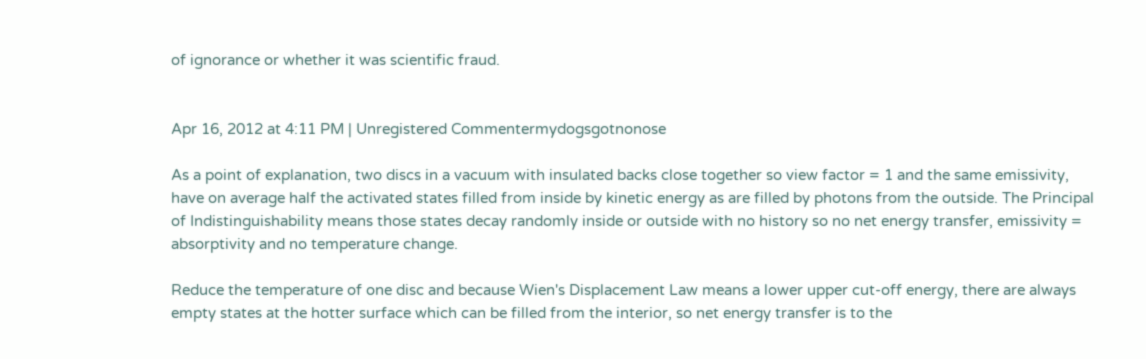of ignorance or whether it was scientific fraud.


Apr 16, 2012 at 4:11 PM | Unregistered Commentermydogsgotnonose

As a point of explanation, two discs in a vacuum with insulated backs close together so view factor = 1 and the same emissivity, have on average half the activated states filled from inside by kinetic energy as are filled by photons from the outside. The Principal of Indistinguishability means those states decay randomly inside or outside with no history so no net energy transfer, emissivity = absorptivity and no temperature change.

Reduce the temperature of one disc and because Wien's Displacement Law means a lower upper cut-off energy, there are always empty states at the hotter surface which can be filled from the interior, so net energy transfer is to the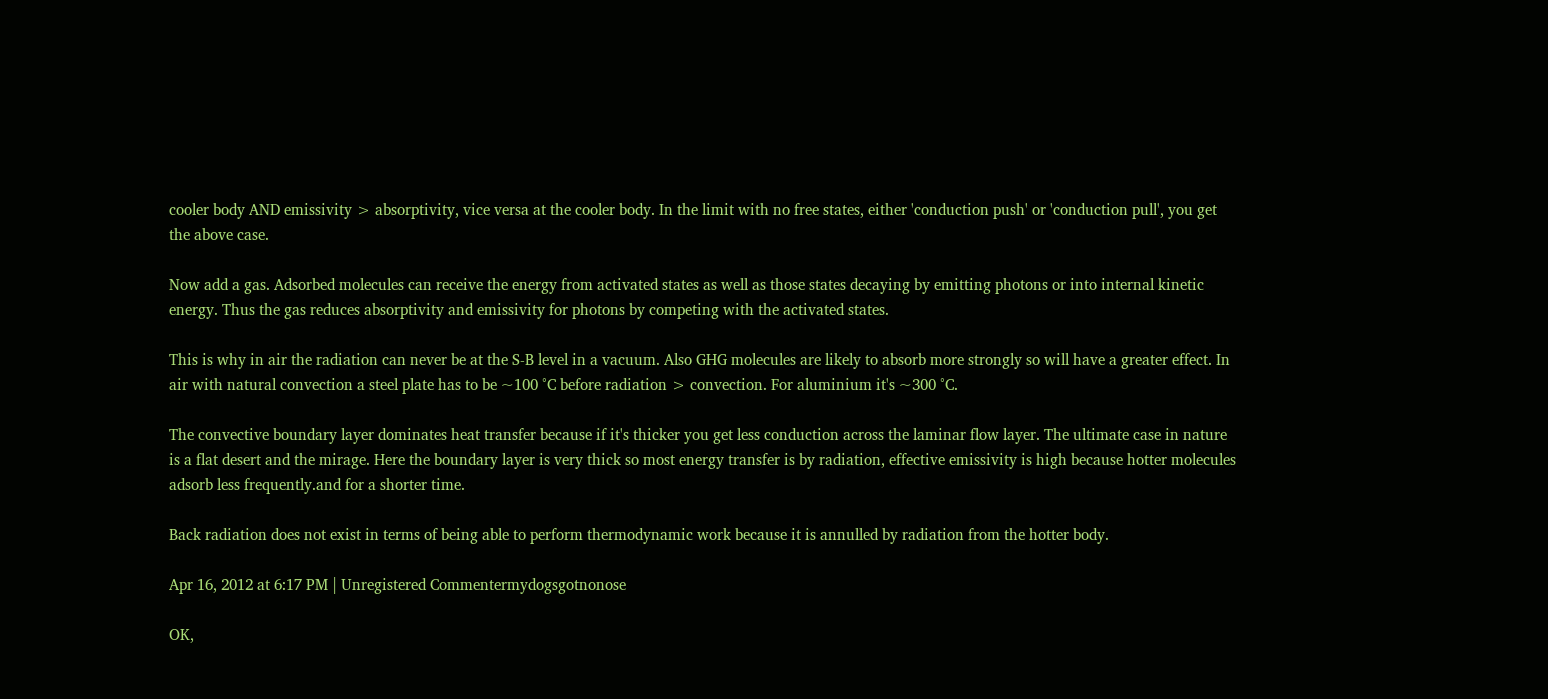cooler body AND emissivity > absorptivity, vice versa at the cooler body. In the limit with no free states, either 'conduction push' or 'conduction pull', you get the above case.

Now add a gas. Adsorbed molecules can receive the energy from activated states as well as those states decaying by emitting photons or into internal kinetic energy. Thus the gas reduces absorptivity and emissivity for photons by competing with the activated states.

This is why in air the radiation can never be at the S-B level in a vacuum. Also GHG molecules are likely to absorb more strongly so will have a greater effect. In air with natural convection a steel plate has to be ~100 °C before radiation > convection. For aluminium it's ~300 °C.

The convective boundary layer dominates heat transfer because if it's thicker you get less conduction across the laminar flow layer. The ultimate case in nature is a flat desert and the mirage. Here the boundary layer is very thick so most energy transfer is by radiation, effective emissivity is high because hotter molecules adsorb less frequently.and for a shorter time.

Back radiation does not exist in terms of being able to perform thermodynamic work because it is annulled by radiation from the hotter body.

Apr 16, 2012 at 6:17 PM | Unregistered Commentermydogsgotnonose

OK,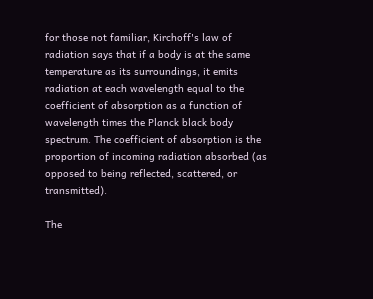for those not familiar, Kirchoff's law of radiation says that if a body is at the same temperature as its surroundings, it emits radiation at each wavelength equal to the coefficient of absorption as a function of wavelength times the Planck black body spectrum. The coefficient of absorption is the proportion of incoming radiation absorbed (as opposed to being reflected, scattered, or transmitted).

The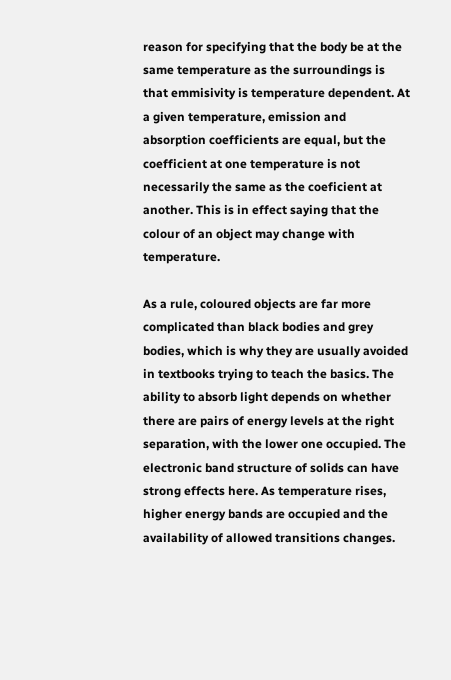reason for specifying that the body be at the same temperature as the surroundings is that emmisivity is temperature dependent. At a given temperature, emission and absorption coefficients are equal, but the coefficient at one temperature is not necessarily the same as the coeficient at another. This is in effect saying that the colour of an object may change with temperature.

As a rule, coloured objects are far more complicated than black bodies and grey bodies, which is why they are usually avoided in textbooks trying to teach the basics. The ability to absorb light depends on whether there are pairs of energy levels at the right separation, with the lower one occupied. The electronic band structure of solids can have strong effects here. As temperature rises, higher energy bands are occupied and the availability of allowed transitions changes.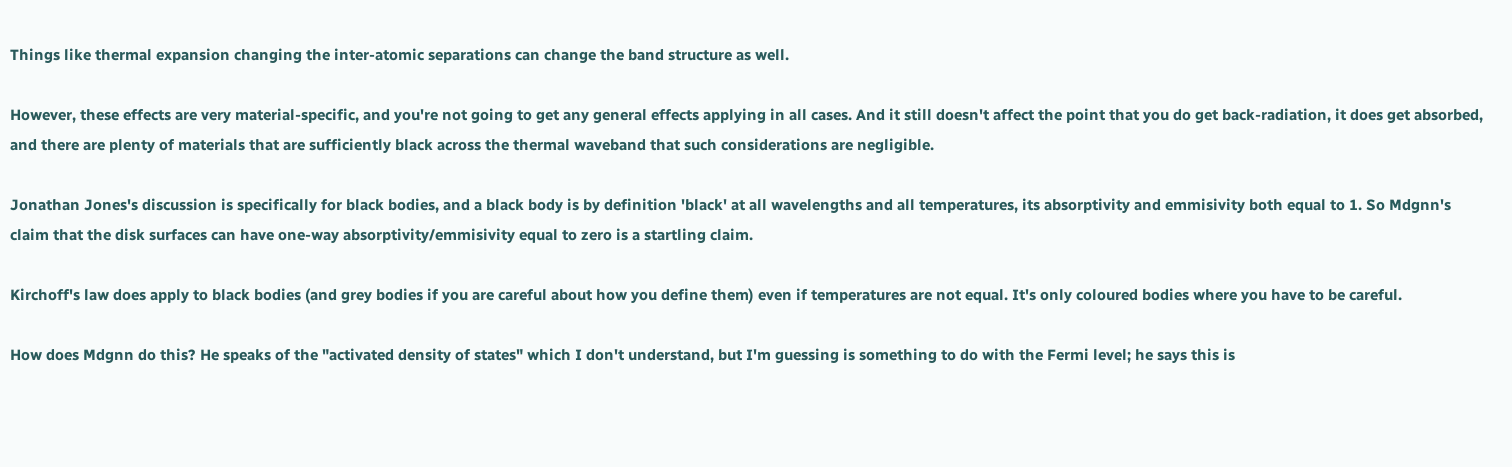Things like thermal expansion changing the inter-atomic separations can change the band structure as well.

However, these effects are very material-specific, and you're not going to get any general effects applying in all cases. And it still doesn't affect the point that you do get back-radiation, it does get absorbed, and there are plenty of materials that are sufficiently black across the thermal waveband that such considerations are negligible.

Jonathan Jones's discussion is specifically for black bodies, and a black body is by definition 'black' at all wavelengths and all temperatures, its absorptivity and emmisivity both equal to 1. So Mdgnn's claim that the disk surfaces can have one-way absorptivity/emmisivity equal to zero is a startling claim.

Kirchoff's law does apply to black bodies (and grey bodies if you are careful about how you define them) even if temperatures are not equal. It's only coloured bodies where you have to be careful.

How does Mdgnn do this? He speaks of the "activated density of states" which I don't understand, but I'm guessing is something to do with the Fermi level; he says this is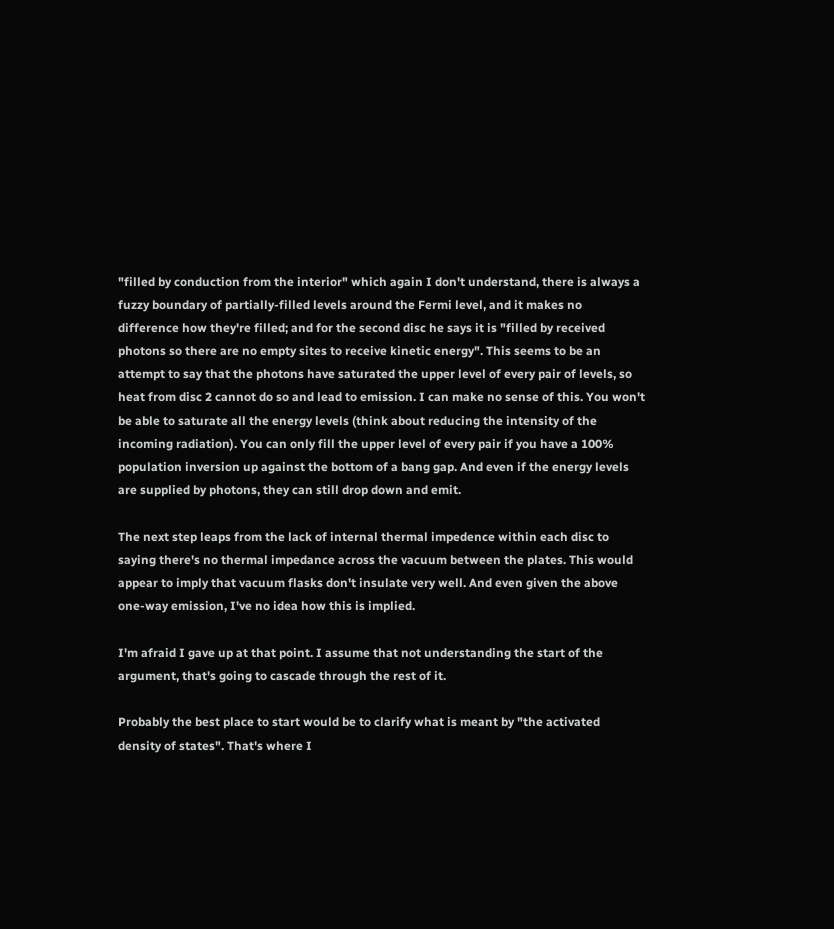"filled by conduction from the interior" which again I don't understand, there is always a fuzzy boundary of partially-filled levels around the Fermi level, and it makes no difference how they're filled; and for the second disc he says it is "filled by received photons so there are no empty sites to receive kinetic energy". This seems to be an attempt to say that the photons have saturated the upper level of every pair of levels, so heat from disc 2 cannot do so and lead to emission. I can make no sense of this. You won't be able to saturate all the energy levels (think about reducing the intensity of the incoming radiation). You can only fill the upper level of every pair if you have a 100% population inversion up against the bottom of a bang gap. And even if the energy levels are supplied by photons, they can still drop down and emit.

The next step leaps from the lack of internal thermal impedence within each disc to saying there's no thermal impedance across the vacuum between the plates. This would appear to imply that vacuum flasks don't insulate very well. And even given the above one-way emission, I've no idea how this is implied.

I'm afraid I gave up at that point. I assume that not understanding the start of the argument, that's going to cascade through the rest of it.

Probably the best place to start would be to clarify what is meant by "the activated density of states". That's where I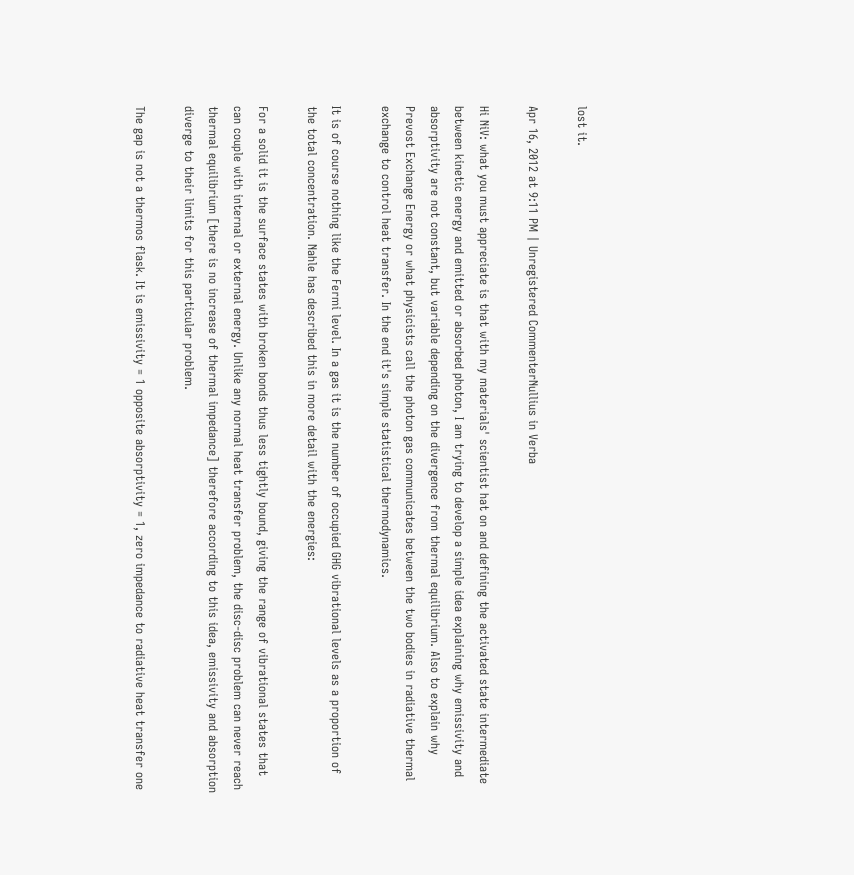lost it.

Apr 16, 2012 at 9:11 PM | Unregistered CommenterNullius in Verba

Hi NiV: what you must appreciate is that with my materials' scientist hat on and defining the activated state intermediate between kinetic energy and emitted or absorbed photon, I am trying to develop a simple idea explaining why emissivity and absorptivity are not constant, but variable depending on the divergence from thermal equilibrium. Also to explain why Prevost Exchange Energy or what physicists call the photon gas communicates between the two bodies in radiative thermal exchange to control heat transfer. In the end it's simple statistical thermodynamics.

It is of course nothing like the Fermi level. In a gas it is the number of occupied GHG vibrational levels as a proportion of the total concentration. Nahle has described this in more detail with the energies:

For a solid it is the surface states with broken bonds thus less tightly bound, giving the range of vibrational states that can couple with internal or external energy. Unlike any normal heat transfer problem, the disc-disc problem can never reach thermal equilibrium [there is no increase of thermal impedance] therefore according to this idea, emissivity and absorption diverge to their limits for this particular problem.

The gap is not a thermos flask. It is emissivity = 1 opposite absorptivity = 1, zero impedance to radiative heat transfer one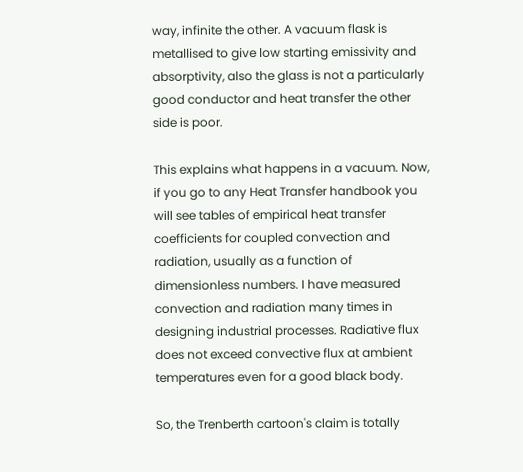way, infinite the other. A vacuum flask is metallised to give low starting emissivity and absorptivity, also the glass is not a particularly good conductor and heat transfer the other side is poor.

This explains what happens in a vacuum. Now, if you go to any Heat Transfer handbook you will see tables of empirical heat transfer coefficients for coupled convection and radiation, usually as a function of dimensionless numbers. I have measured convection and radiation many times in designing industrial processes. Radiative flux does not exceed convective flux at ambient temperatures even for a good black body.

So, the Trenberth cartoon's claim is totally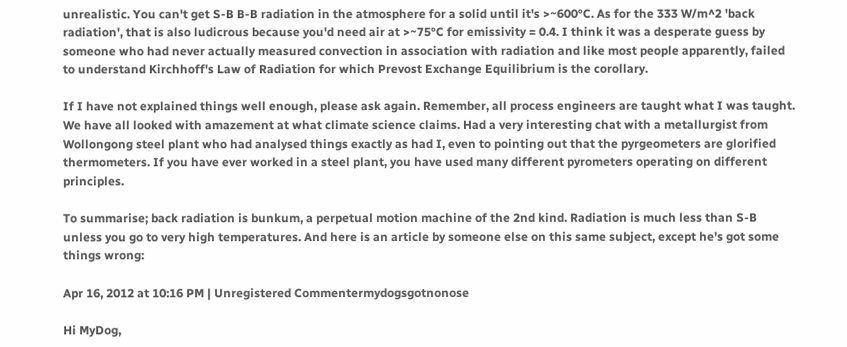unrealistic. You can't get S-B B-B radiation in the atmosphere for a solid until it's >~600°C. As for the 333 W/m^2 'back radiation', that is also ludicrous because you'd need air at >~75°C for emissivity = 0.4. I think it was a desperate guess by someone who had never actually measured convection in association with radiation and like most people apparently, failed to understand Kirchhoff's Law of Radiation for which Prevost Exchange Equilibrium is the corollary.

If I have not explained things well enough, please ask again. Remember, all process engineers are taught what I was taught. We have all looked with amazement at what climate science claims. Had a very interesting chat with a metallurgist from Wollongong steel plant who had analysed things exactly as had I, even to pointing out that the pyrgeometers are glorified thermometers. If you have ever worked in a steel plant, you have used many different pyrometers operating on different principles.

To summarise; back radiation is bunkum, a perpetual motion machine of the 2nd kind. Radiation is much less than S-B unless you go to very high temperatures. And here is an article by someone else on this same subject, except he's got some things wrong:

Apr 16, 2012 at 10:16 PM | Unregistered Commentermydogsgotnonose

Hi MyDog,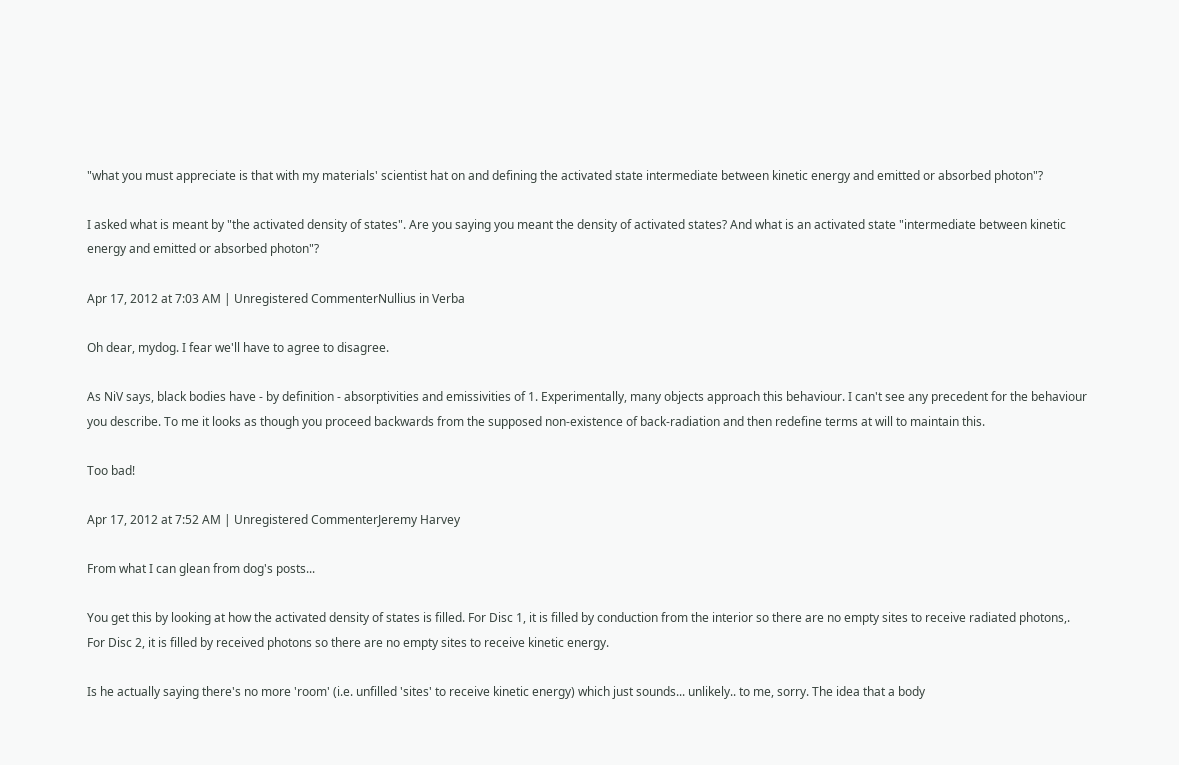"what you must appreciate is that with my materials' scientist hat on and defining the activated state intermediate between kinetic energy and emitted or absorbed photon"?

I asked what is meant by "the activated density of states". Are you saying you meant the density of activated states? And what is an activated state "intermediate between kinetic energy and emitted or absorbed photon"?

Apr 17, 2012 at 7:03 AM | Unregistered CommenterNullius in Verba

Oh dear, mydog. I fear we'll have to agree to disagree.

As NiV says, black bodies have - by definition - absorptivities and emissivities of 1. Experimentally, many objects approach this behaviour. I can't see any precedent for the behaviour you describe. To me it looks as though you proceed backwards from the supposed non-existence of back-radiation and then redefine terms at will to maintain this.

Too bad!

Apr 17, 2012 at 7:52 AM | Unregistered CommenterJeremy Harvey

From what I can glean from dog's posts...

You get this by looking at how the activated density of states is filled. For Disc 1, it is filled by conduction from the interior so there are no empty sites to receive radiated photons,. For Disc 2, it is filled by received photons so there are no empty sites to receive kinetic energy.

Is he actually saying there's no more 'room' (i.e. unfilled 'sites' to receive kinetic energy) which just sounds... unlikely.. to me, sorry. The idea that a body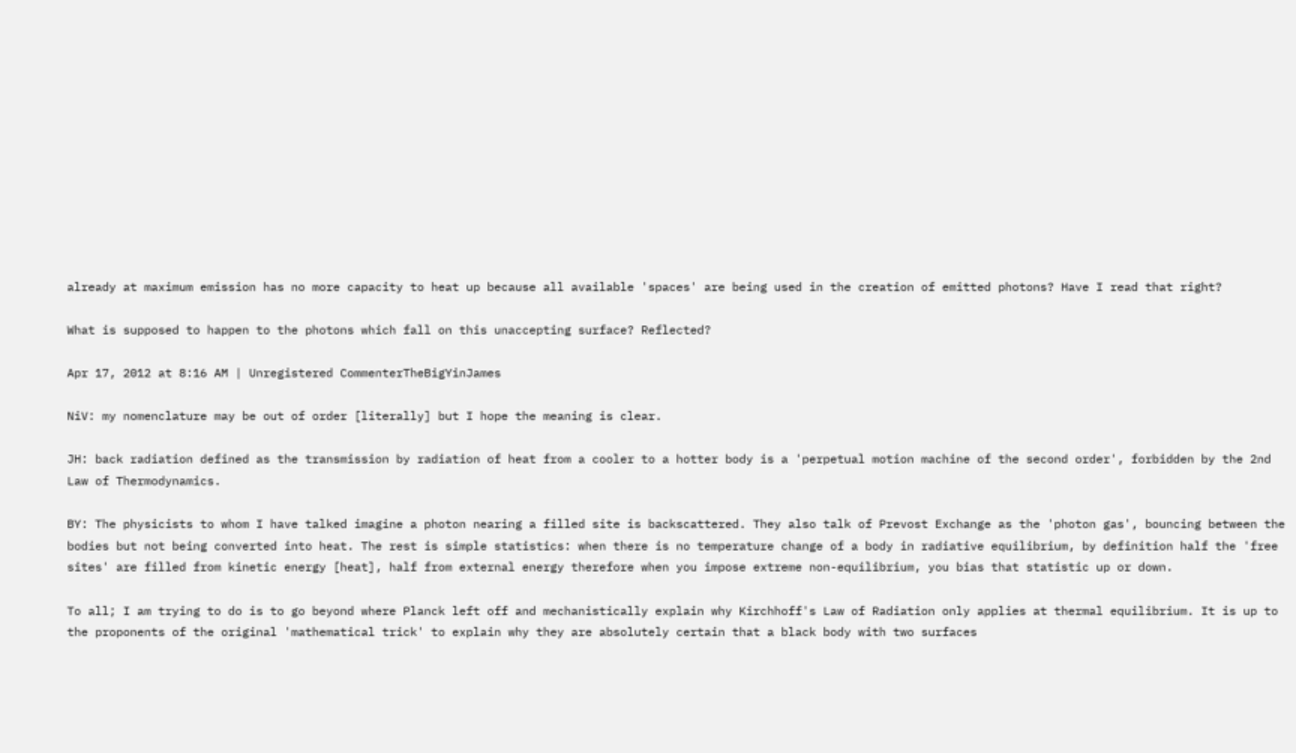already at maximum emission has no more capacity to heat up because all available 'spaces' are being used in the creation of emitted photons? Have I read that right?

What is supposed to happen to the photons which fall on this unaccepting surface? Reflected?

Apr 17, 2012 at 8:16 AM | Unregistered CommenterTheBigYinJames

NiV: my nomenclature may be out of order [literally] but I hope the meaning is clear.

JH: back radiation defined as the transmission by radiation of heat from a cooler to a hotter body is a 'perpetual motion machine of the second order', forbidden by the 2nd Law of Thermodynamics.

BY: The physicists to whom I have talked imagine a photon nearing a filled site is backscattered. They also talk of Prevost Exchange as the 'photon gas', bouncing between the bodies but not being converted into heat. The rest is simple statistics: when there is no temperature change of a body in radiative equilibrium, by definition half the 'free sites' are filled from kinetic energy [heat], half from external energy therefore when you impose extreme non-equilibrium, you bias that statistic up or down.

To all; I am trying to do is to go beyond where Planck left off and mechanistically explain why Kirchhoff's Law of Radiation only applies at thermal equilibrium. It is up to the proponents of the original 'mathematical trick' to explain why they are absolutely certain that a black body with two surfaces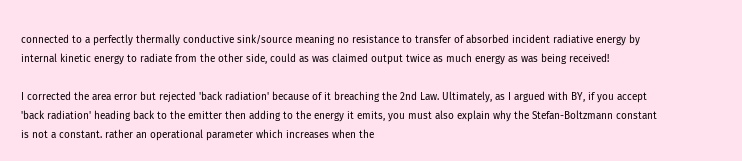connected to a perfectly thermally conductive sink/source meaning no resistance to transfer of absorbed incident radiative energy by internal kinetic energy to radiate from the other side, could as was claimed output twice as much energy as was being received!

I corrected the area error but rejected 'back radiation' because of it breaching the 2nd Law. Ultimately, as I argued with BY, if you accept 'back radiation' heading back to the emitter then adding to the energy it emits, you must also explain why the Stefan-Boltzmann constant is not a constant. rather an operational parameter which increases when the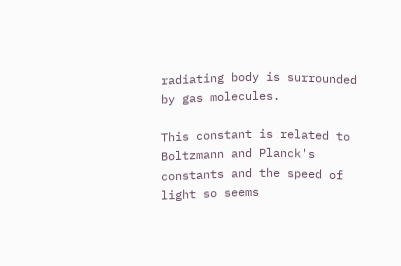radiating body is surrounded by gas molecules.

This constant is related to Boltzmann and Planck's constants and the speed of light so seems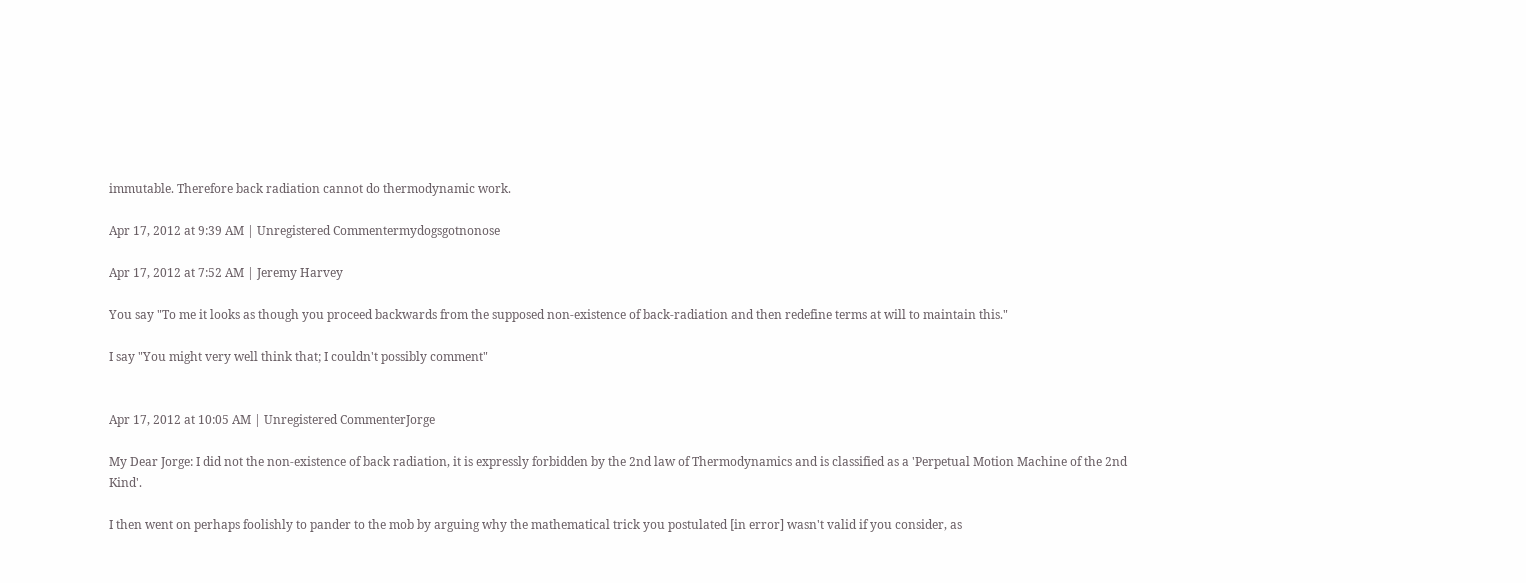immutable. Therefore back radiation cannot do thermodynamic work.

Apr 17, 2012 at 9:39 AM | Unregistered Commentermydogsgotnonose

Apr 17, 2012 at 7:52 AM | Jeremy Harvey

You say "To me it looks as though you proceed backwards from the supposed non-existence of back-radiation and then redefine terms at will to maintain this."

I say "You might very well think that; I couldn't possibly comment"


Apr 17, 2012 at 10:05 AM | Unregistered CommenterJorge

My Dear Jorge: I did not the non-existence of back radiation, it is expressly forbidden by the 2nd law of Thermodynamics and is classified as a 'Perpetual Motion Machine of the 2nd Kind'.

I then went on perhaps foolishly to pander to the mob by arguing why the mathematical trick you postulated [in error] wasn't valid if you consider, as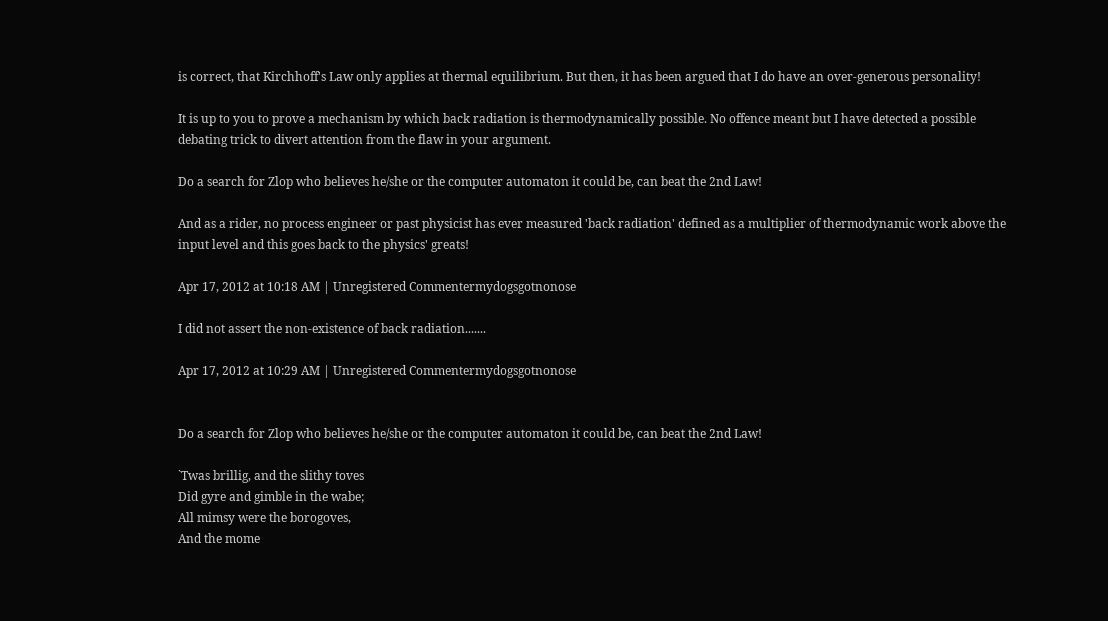is correct, that Kirchhoff's Law only applies at thermal equilibrium. But then, it has been argued that I do have an over-generous personality!

It is up to you to prove a mechanism by which back radiation is thermodynamically possible. No offence meant but I have detected a possible debating trick to divert attention from the flaw in your argument.

Do a search for Zlop who believes he/she or the computer automaton it could be, can beat the 2nd Law!

And as a rider, no process engineer or past physicist has ever measured 'back radiation' defined as a multiplier of thermodynamic work above the input level and this goes back to the physics' greats!

Apr 17, 2012 at 10:18 AM | Unregistered Commentermydogsgotnonose

I did not assert the non-existence of back radiation.......

Apr 17, 2012 at 10:29 AM | Unregistered Commentermydogsgotnonose


Do a search for Zlop who believes he/she or the computer automaton it could be, can beat the 2nd Law!

`Twas brillig, and the slithy toves
Did gyre and gimble in the wabe;
All mimsy were the borogoves,
And the mome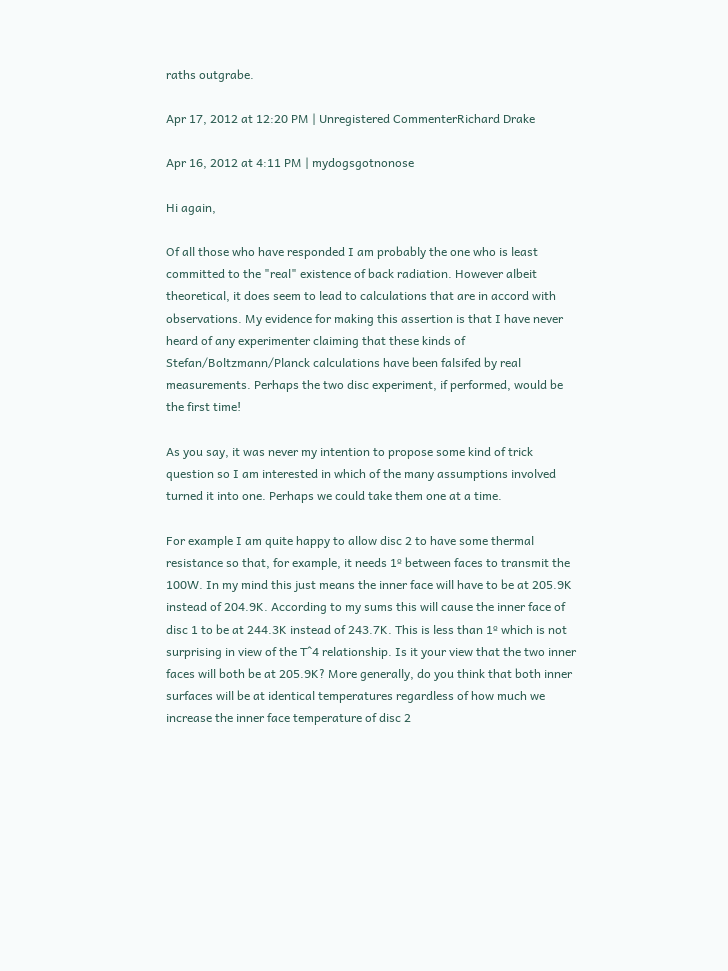raths outgrabe.

Apr 17, 2012 at 12:20 PM | Unregistered CommenterRichard Drake

Apr 16, 2012 at 4:11 PM | mydogsgotnonose

Hi again,

Of all those who have responded I am probably the one who is least committed to the "real" existence of back radiation. However albeit theoretical, it does seem to lead to calculations that are in accord with observations. My evidence for making this assertion is that I have never heard of any experimenter claiming that these kinds of Stefan/Boltzmann/Planck calculations have been falsifed by real measurements. Perhaps the two disc experiment, if performed, would be the first time!

As you say, it was never my intention to propose some kind of trick question so I am interested in which of the many assumptions involved turned it into one. Perhaps we could take them one at a time.

For example I am quite happy to allow disc 2 to have some thermal resistance so that, for example, it needs 1º between faces to transmit the 100W. In my mind this just means the inner face will have to be at 205.9K instead of 204.9K. According to my sums this will cause the inner face of disc 1 to be at 244.3K instead of 243.7K. This is less than 1º which is not surprising in view of the T^4 relationship. Is it your view that the two inner faces will both be at 205.9K? More generally, do you think that both inner surfaces will be at identical temperatures regardless of how much we increase the inner face temperature of disc 2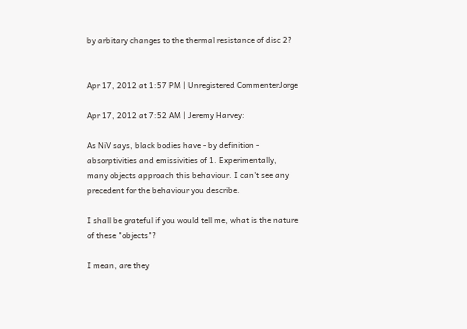by arbitary changes to the thermal resistance of disc 2?


Apr 17, 2012 at 1:57 PM | Unregistered CommenterJorge

Apr 17, 2012 at 7:52 AM | Jeremy Harvey:

As NiV says, black bodies have - by definition - absorptivities and emissivities of 1. Experimentally, many objects approach this behaviour. I can't see any precedent for the behaviour you describe.

I shall be grateful if you would tell me, what is the nature of these "objects"?

I mean, are they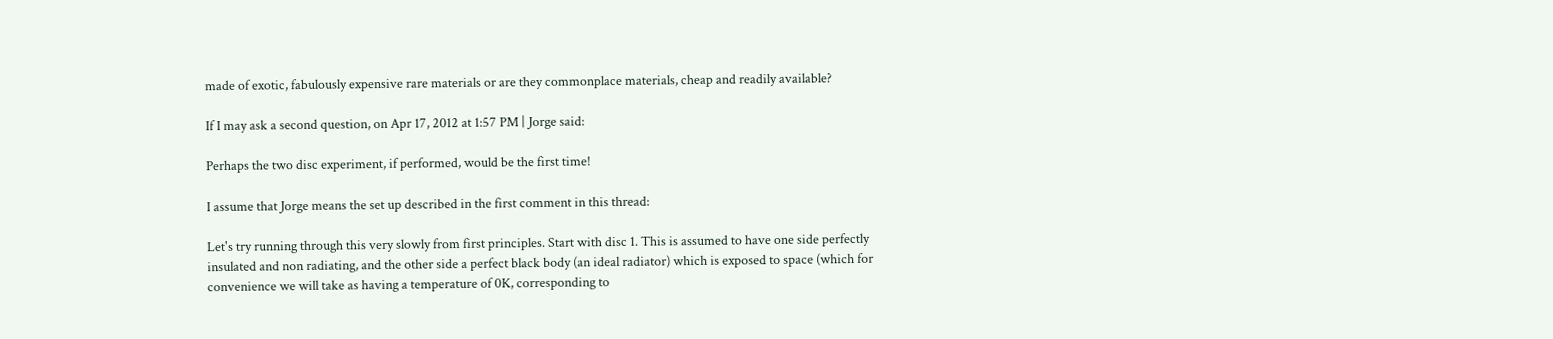made of exotic, fabulously expensive rare materials or are they commonplace materials, cheap and readily available?

If I may ask a second question, on Apr 17, 2012 at 1:57 PM | Jorge said:

Perhaps the two disc experiment, if performed, would be the first time!

I assume that Jorge means the set up described in the first comment in this thread:

Let's try running through this very slowly from first principles. Start with disc 1. This is assumed to have one side perfectly insulated and non radiating, and the other side a perfect black body (an ideal radiator) which is exposed to space (which for convenience we will take as having a temperature of 0K, corresponding to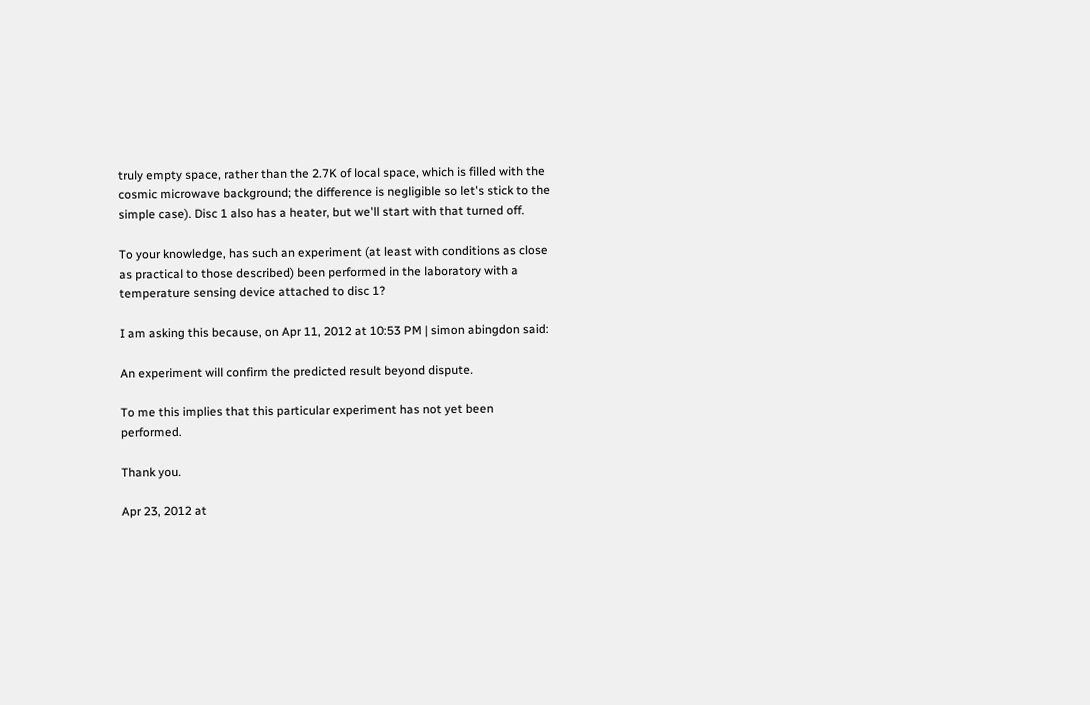truly empty space, rather than the 2.7K of local space, which is filled with the cosmic microwave background; the difference is negligible so let's stick to the simple case). Disc 1 also has a heater, but we'll start with that turned off.

To your knowledge, has such an experiment (at least with conditions as close as practical to those described) been performed in the laboratory with a temperature sensing device attached to disc 1?

I am asking this because, on Apr 11, 2012 at 10:53 PM | simon abingdon said:

An experiment will confirm the predicted result beyond dispute.

To me this implies that this particular experiment has not yet been performed.

Thank you.

Apr 23, 2012 at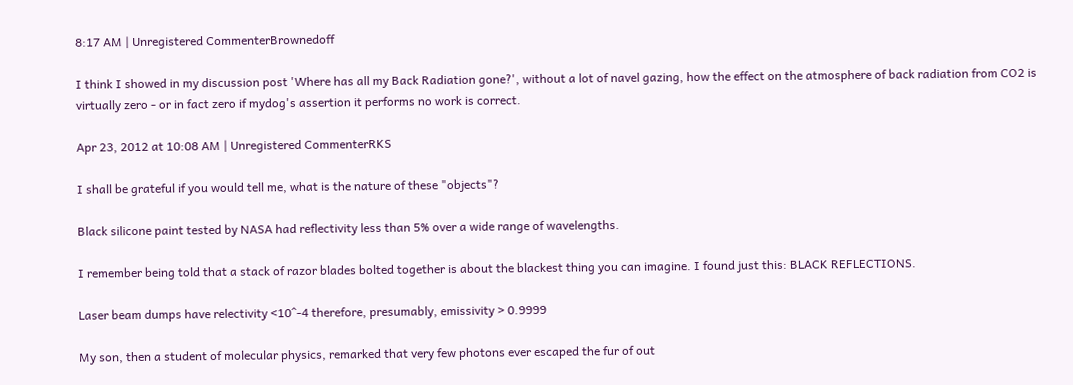8:17 AM | Unregistered CommenterBrownedoff

I think I showed in my discussion post 'Where has all my Back Radiation gone?', without a lot of navel gazing, how the effect on the atmosphere of back radiation from CO2 is virtually zero - or in fact zero if mydog's assertion it performs no work is correct.

Apr 23, 2012 at 10:08 AM | Unregistered CommenterRKS

I shall be grateful if you would tell me, what is the nature of these "objects"?

Black silicone paint tested by NASA had reflectivity less than 5% over a wide range of wavelengths.

I remember being told that a stack of razor blades bolted together is about the blackest thing you can imagine. I found just this: BLACK REFLECTIONS.

Laser beam dumps have relectivity <10^-4 therefore, presumably, emissivity > 0.9999

My son, then a student of molecular physics, remarked that very few photons ever escaped the fur of out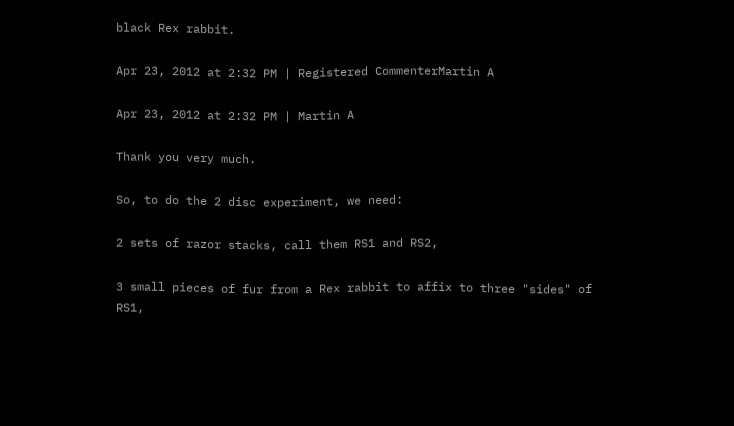black Rex rabbit.

Apr 23, 2012 at 2:32 PM | Registered CommenterMartin A

Apr 23, 2012 at 2:32 PM | Martin A

Thank you very much.

So, to do the 2 disc experiment, we need:

2 sets of razor stacks, call them RS1 and RS2,

3 small pieces of fur from a Rex rabbit to affix to three "sides" of RS1,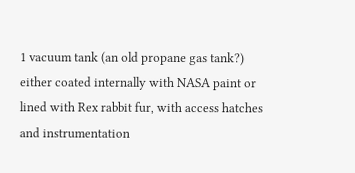1 vacuum tank (an old propane gas tank?) either coated internally with NASA paint or lined with Rex rabbit fur, with access hatches and instrumentation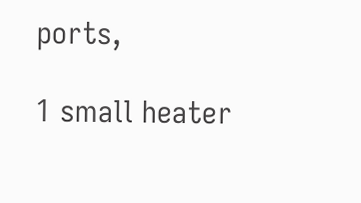ports,

1 small heater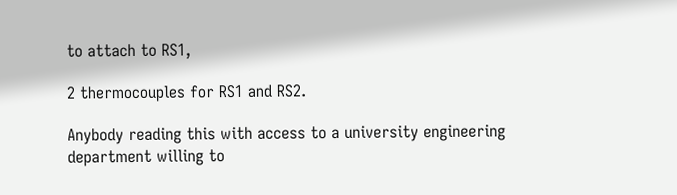to attach to RS1,

2 thermocouples for RS1 and RS2.

Anybody reading this with access to a university engineering department willing to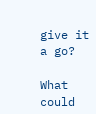give it a go?

What could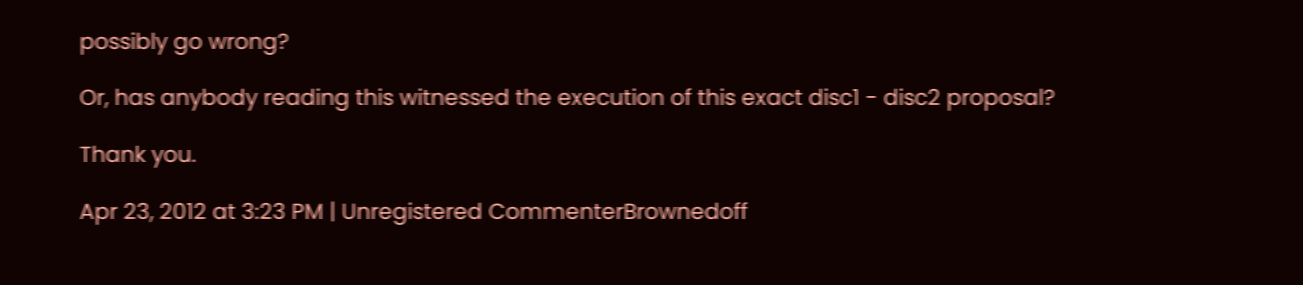possibly go wrong?

Or, has anybody reading this witnessed the execution of this exact disc1 - disc2 proposal?

Thank you.

Apr 23, 2012 at 3:23 PM | Unregistered CommenterBrownedoff